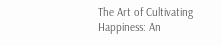The Art of Cultivating Happiness: An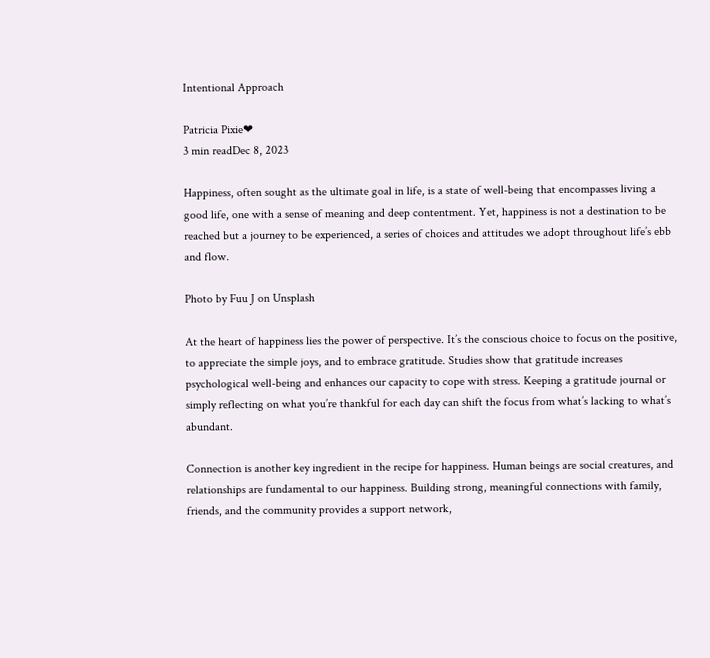Intentional Approach

Patricia Pixie❤
3 min readDec 8, 2023

Happiness, often sought as the ultimate goal in life, is a state of well-being that encompasses living a good life, one with a sense of meaning and deep contentment. Yet, happiness is not a destination to be reached but a journey to be experienced, a series of choices and attitudes we adopt throughout life’s ebb and flow.

Photo by Fuu J on Unsplash

At the heart of happiness lies the power of perspective. It’s the conscious choice to focus on the positive, to appreciate the simple joys, and to embrace gratitude. Studies show that gratitude increases psychological well-being and enhances our capacity to cope with stress. Keeping a gratitude journal or simply reflecting on what you’re thankful for each day can shift the focus from what’s lacking to what’s abundant.

Connection is another key ingredient in the recipe for happiness. Human beings are social creatures, and relationships are fundamental to our happiness. Building strong, meaningful connections with family, friends, and the community provides a support network,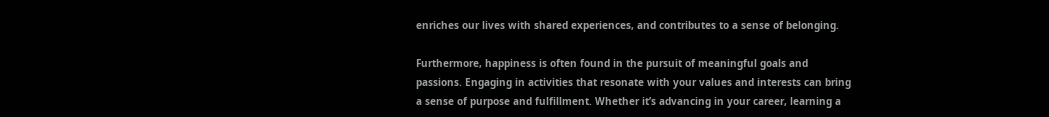enriches our lives with shared experiences, and contributes to a sense of belonging.

Furthermore, happiness is often found in the pursuit of meaningful goals and passions. Engaging in activities that resonate with your values and interests can bring a sense of purpose and fulfillment. Whether it’s advancing in your career, learning a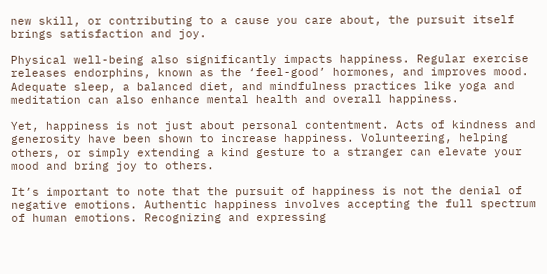new skill, or contributing to a cause you care about, the pursuit itself brings satisfaction and joy.

Physical well-being also significantly impacts happiness. Regular exercise releases endorphins, known as the ‘feel-good’ hormones, and improves mood. Adequate sleep, a balanced diet, and mindfulness practices like yoga and meditation can also enhance mental health and overall happiness.

Yet, happiness is not just about personal contentment. Acts of kindness and generosity have been shown to increase happiness. Volunteering, helping others, or simply extending a kind gesture to a stranger can elevate your mood and bring joy to others.

It’s important to note that the pursuit of happiness is not the denial of negative emotions. Authentic happiness involves accepting the full spectrum of human emotions. Recognizing and expressing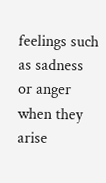feelings such as sadness or anger when they arise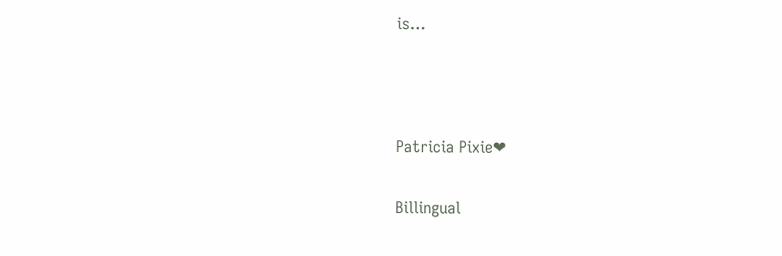is…



Patricia Pixie❤

Billingual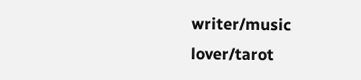writer/music lover/tarot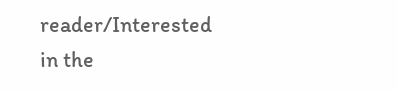reader/Interested in the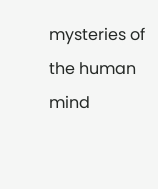mysteries of the human mind